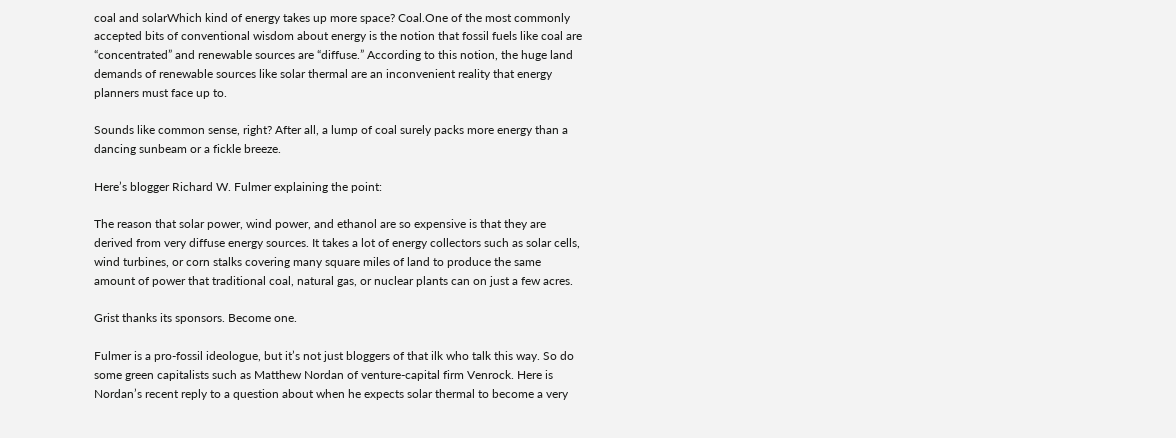coal and solarWhich kind of energy takes up more space? Coal.One of the most commonly accepted bits of conventional wisdom about energy is the notion that fossil fuels like coal are “concentrated” and renewable sources are “diffuse.” According to this notion, the huge land demands of renewable sources like solar thermal are an inconvenient reality that energy planners must face up to.

Sounds like common sense, right? After all, a lump of coal surely packs more energy than a dancing sunbeam or a fickle breeze.

Here’s blogger Richard W. Fulmer explaining the point:

The reason that solar power, wind power, and ethanol are so expensive is that they are derived from very diffuse energy sources. It takes a lot of energy collectors such as solar cells, wind turbines, or corn stalks covering many square miles of land to produce the same amount of power that traditional coal, natural gas, or nuclear plants can on just a few acres.

Grist thanks its sponsors. Become one.

Fulmer is a pro-fossil ideologue, but it’s not just bloggers of that ilk who talk this way. So do some green capitalists such as Matthew Nordan of venture-capital firm Venrock. Here is Nordan’s recent reply to a question about when he expects solar thermal to become a very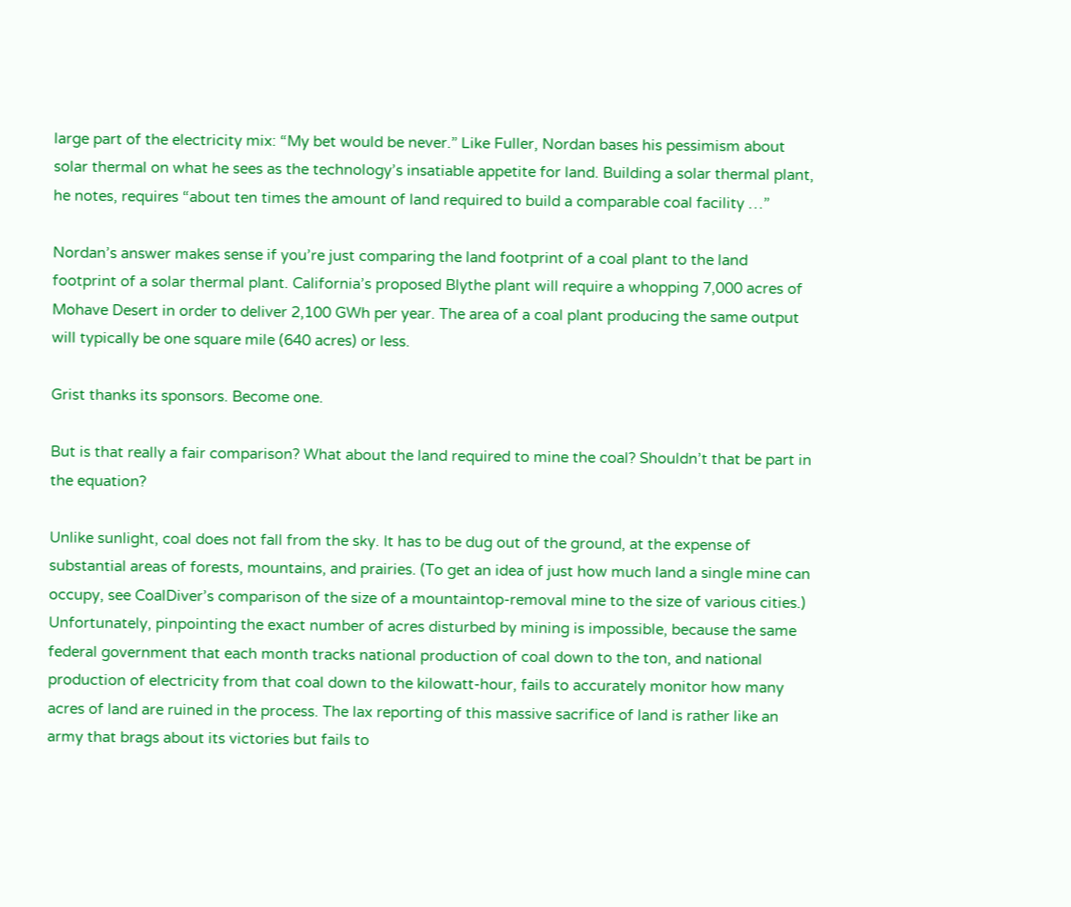large part of the electricity mix: “My bet would be never.” Like Fuller, Nordan bases his pessimism about solar thermal on what he sees as the technology’s insatiable appetite for land. Building a solar thermal plant, he notes, requires “about ten times the amount of land required to build a comparable coal facility …”

Nordan’s answer makes sense if you’re just comparing the land footprint of a coal plant to the land footprint of a solar thermal plant. California’s proposed Blythe plant will require a whopping 7,000 acres of Mohave Desert in order to deliver 2,100 GWh per year. The area of a coal plant producing the same output will typically be one square mile (640 acres) or less.

Grist thanks its sponsors. Become one.

But is that really a fair comparison? What about the land required to mine the coal? Shouldn’t that be part in the equation?

Unlike sunlight, coal does not fall from the sky. It has to be dug out of the ground, at the expense of substantial areas of forests, mountains, and prairies. (To get an idea of just how much land a single mine can occupy, see CoalDiver’s comparison of the size of a mountaintop-removal mine to the size of various cities.) Unfortunately, pinpointing the exact number of acres disturbed by mining is impossible, because the same federal government that each month tracks national production of coal down to the ton, and national production of electricity from that coal down to the kilowatt-hour, fails to accurately monitor how many acres of land are ruined in the process. The lax reporting of this massive sacrifice of land is rather like an army that brags about its victories but fails to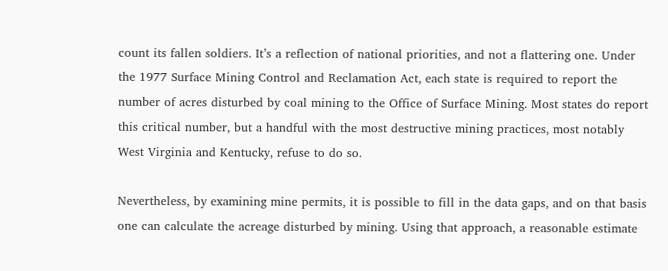count its fallen soldiers. It’s a reflection of national priorities, and not a flattering one. Under the 1977 Surface Mining Control and Reclamation Act, each state is required to report the number of acres disturbed by coal mining to the Office of Surface Mining. Most states do report this critical number, but a handful with the most destructive mining practices, most notably West Virginia and Kentucky, refuse to do so.

Nevertheless, by examining mine permits, it is possible to fill in the data gaps, and on that basis one can calculate the acreage disturbed by mining. Using that approach, a reasonable estimate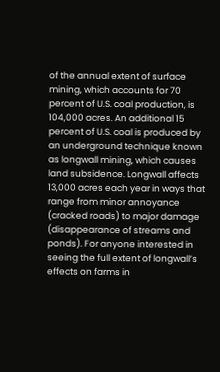of the annual extent of surface mining, which accounts for 70 percent of U.S. coal production, is 104,000 acres. An additional 15 percent of U.S. coal is produced by an underground technique known as longwall mining, which causes land subsidence. Longwall affects 13,000 acres each year in ways that range from minor annoyance (cracked roads) to major damage (disappearance of streams and ponds). For anyone interested in seeing the full extent of longwall’s effects on farms in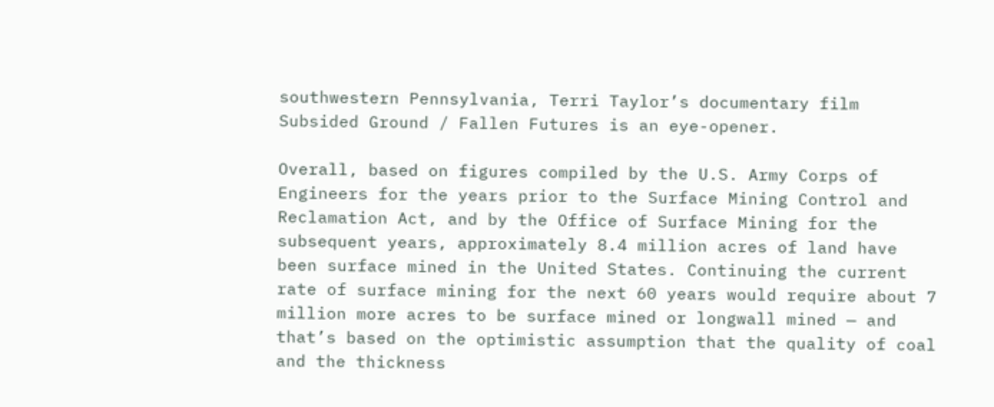southwestern Pennsylvania, Terri Taylor’s documentary film Subsided Ground / Fallen Futures is an eye-opener.

Overall, based on figures compiled by the U.S. Army Corps of Engineers for the years prior to the Surface Mining Control and Reclamation Act, and by the Office of Surface Mining for the subsequent years, approximately 8.4 million acres of land have been surface mined in the United States. Continuing the current rate of surface mining for the next 60 years would require about 7 million more acres to be surface mined or longwall mined — and that’s based on the optimistic assumption that the quality of coal and the thickness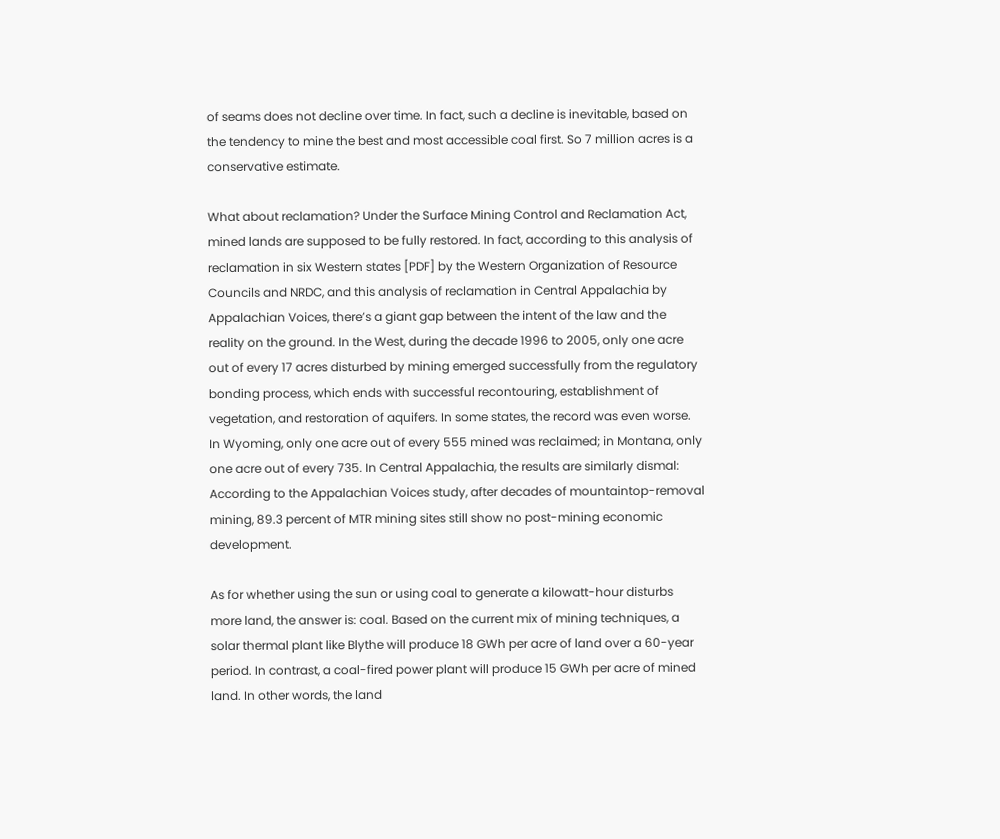of seams does not decline over time. In fact, such a decline is inevitable, based on the tendency to mine the best and most accessible coal first. So 7 million acres is a conservative estimate.

What about reclamation? Under the Surface Mining Control and Reclamation Act, mined lands are supposed to be fully restored. In fact, according to this analysis of reclamation in six Western states [PDF] by the Western Organization of Resource Councils and NRDC, and this analysis of reclamation in Central Appalachia by Appalachian Voices, there’s a giant gap between the intent of the law and the reality on the ground. In the West, during the decade 1996 to 2005, only one acre out of every 17 acres disturbed by mining emerged successfully from the regulatory bonding process, which ends with successful recontouring, establishment of vegetation, and restoration of aquifers. In some states, the record was even worse. In Wyoming, only one acre out of every 555 mined was reclaimed; in Montana, only one acre out of every 735. In Central Appalachia, the results are similarly dismal: According to the Appalachian Voices study, after decades of mountaintop-removal mining, 89.3 percent of MTR mining sites still show no post-mining economic development.

As for whether using the sun or using coal to generate a kilowatt-hour disturbs more land, the answer is: coal. Based on the current mix of mining techniques, a solar thermal plant like Blythe will produce 18 GWh per acre of land over a 60-year period. In contrast, a coal-fired power plant will produce 15 GWh per acre of mined land. In other words, the land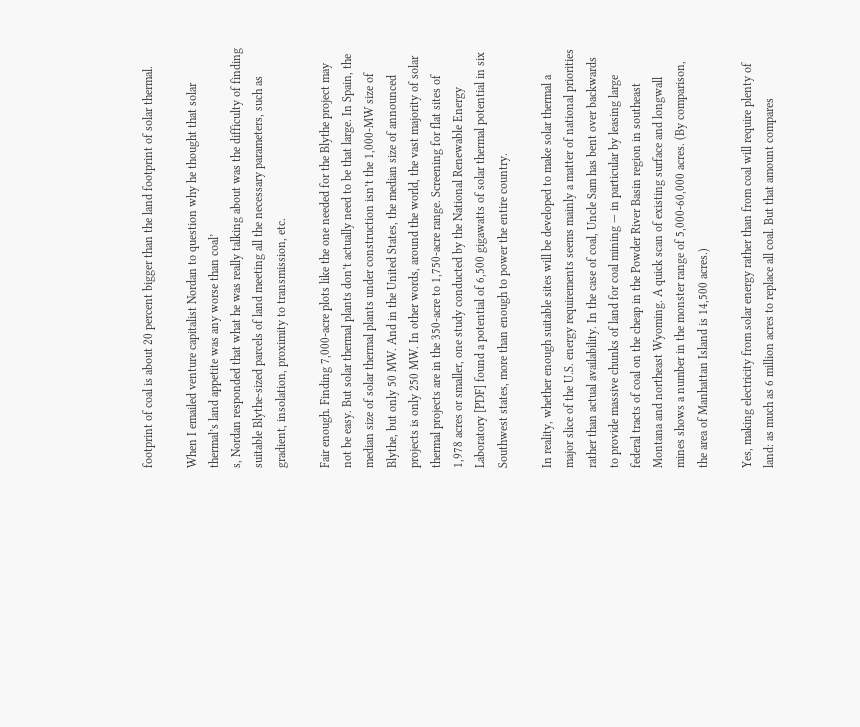footprint of coal is about 20 percent bigger than the land footprint of solar thermal.

When I emailed venture capitalist Nordan to question why he thought that solar thermal’s land appetite was any worse than coal’
s, Nordan responded that what he was really talking about was the difficulty of finding suitable Blythe-sized parcels of land meeting all the necessary parameters, such as gradient, insolation, proximity to transmission, etc.

Fair enough. Finding 7,000-acre plots like the one needed for the Blythe project may not be easy. But solar thermal plants don’t actually need to be that large. In Spain, the median size of solar thermal plants under construction isn’t the 1,000-MW size of Blythe, but only 50 MW. And in the United States, the median size of announced projects is only 250 MW. In other words, around the world, the vast majority of solar thermal projects are in the 350-acre to 1,750-acre range. Screening for flat sites of 1,978 acres or smaller, one study conducted by the National Renewable Energy Laboratory [PDF] found a potential of 6,500 gigawatts of solar thermal potential in six Southwest states, more than enough to power the entire country.

In reality, whether enough suitable sites will be developed to make solar thermal a major slice of the U.S. energy requirements seems mainly a matter of national priorities rather than actual availability. In the case of coal, Uncle Sam has bent over backwards to provide massive chunks of land for coal mining — in particular by leasing large federal tracts of coal on the cheap in the Powder River Basin region in southeast Montana and northeast Wyoming. A quick scan of existing surface and longwall mines shows a number in the monster range of 5,000-60,000 acres. (By comparison, the area of Manhattan Island is 14,500 acres.)

Yes, making electricity from solar energy rather than from coal will require plenty of land: as much as 6 million acres to replace all coal. But that amount compares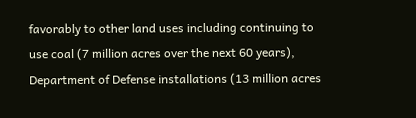favorably to other land uses including continuing to use coal (7 million acres over the next 60 years), Department of Defense installations (13 million acres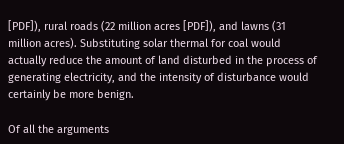[PDF]), rural roads (22 million acres [PDF]), and lawns (31 million acres). Substituting solar thermal for coal would actually reduce the amount of land disturbed in the process of generating electricity, and the intensity of disturbance would certainly be more benign.

Of all the arguments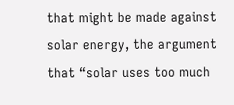that might be made against solar energy, the argument that “solar uses too much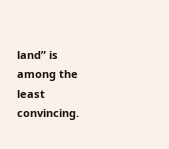land” is among the least convincing.